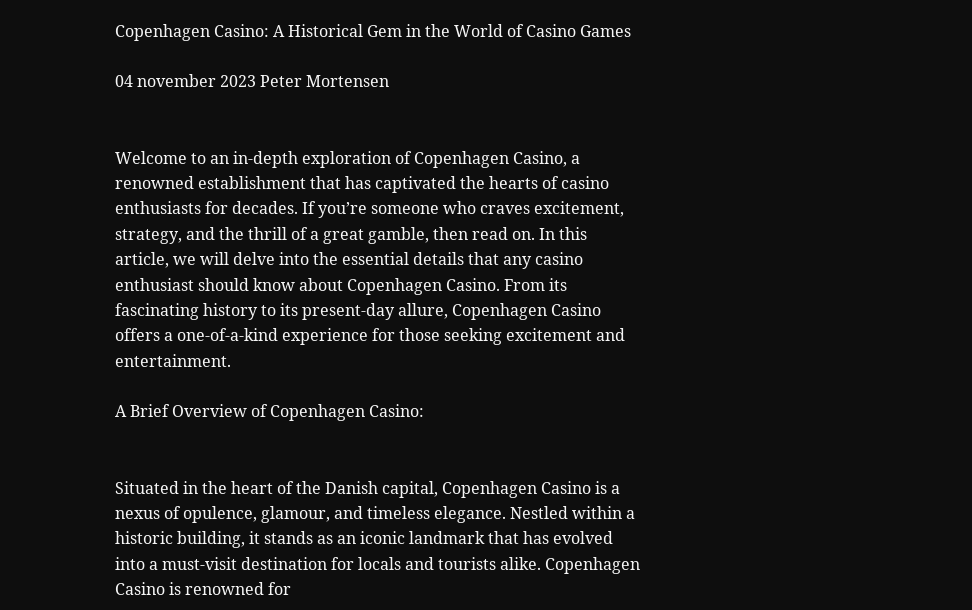Copenhagen Casino: A Historical Gem in the World of Casino Games

04 november 2023 Peter Mortensen


Welcome to an in-depth exploration of Copenhagen Casino, a renowned establishment that has captivated the hearts of casino enthusiasts for decades. If you’re someone who craves excitement, strategy, and the thrill of a great gamble, then read on. In this article, we will delve into the essential details that any casino enthusiast should know about Copenhagen Casino. From its fascinating history to its present-day allure, Copenhagen Casino offers a one-of-a-kind experience for those seeking excitement and entertainment.

A Brief Overview of Copenhagen Casino:


Situated in the heart of the Danish capital, Copenhagen Casino is a nexus of opulence, glamour, and timeless elegance. Nestled within a historic building, it stands as an iconic landmark that has evolved into a must-visit destination for locals and tourists alike. Copenhagen Casino is renowned for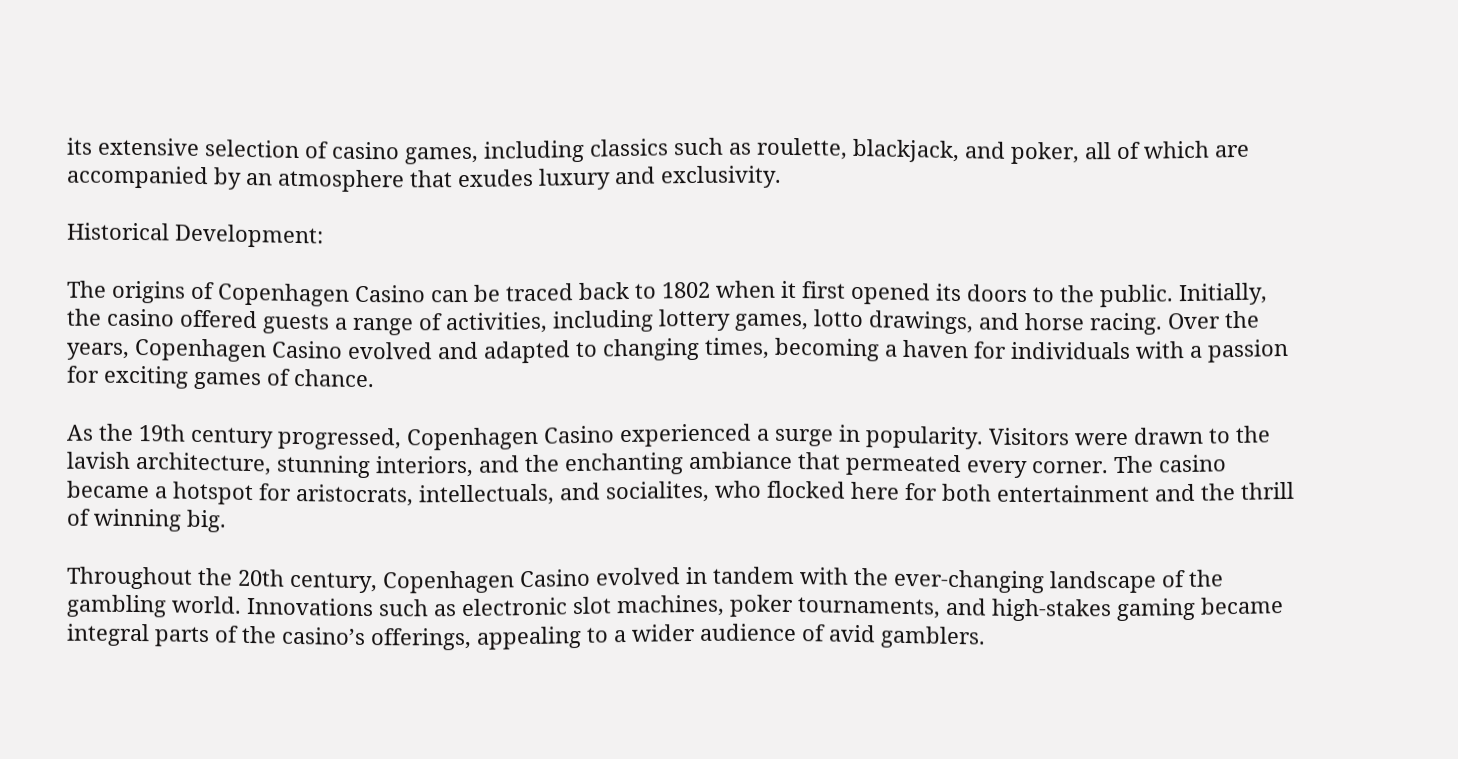its extensive selection of casino games, including classics such as roulette, blackjack, and poker, all of which are accompanied by an atmosphere that exudes luxury and exclusivity.

Historical Development:

The origins of Copenhagen Casino can be traced back to 1802 when it first opened its doors to the public. Initially, the casino offered guests a range of activities, including lottery games, lotto drawings, and horse racing. Over the years, Copenhagen Casino evolved and adapted to changing times, becoming a haven for individuals with a passion for exciting games of chance.

As the 19th century progressed, Copenhagen Casino experienced a surge in popularity. Visitors were drawn to the lavish architecture, stunning interiors, and the enchanting ambiance that permeated every corner. The casino became a hotspot for aristocrats, intellectuals, and socialites, who flocked here for both entertainment and the thrill of winning big.

Throughout the 20th century, Copenhagen Casino evolved in tandem with the ever-changing landscape of the gambling world. Innovations such as electronic slot machines, poker tournaments, and high-stakes gaming became integral parts of the casino’s offerings, appealing to a wider audience of avid gamblers.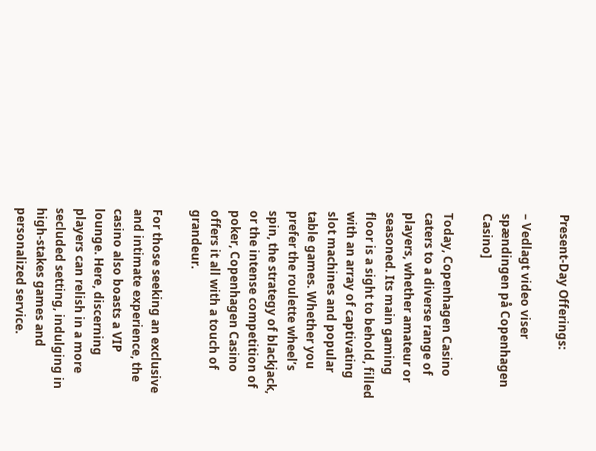Present-Day Offerings:

– Vedlagt video viser spændingen på Copenhagen Casino]

Today, Copenhagen Casino caters to a diverse range of players, whether amateur or seasoned. Its main gaming floor is a sight to behold, filled with an array of captivating slot machines and popular table games. Whether you prefer the roulette wheel’s spin, the strategy of blackjack, or the intense competition of poker, Copenhagen Casino offers it all with a touch of grandeur.

For those seeking an exclusive and intimate experience, the casino also boasts a VIP lounge. Here, discerning players can relish in a more secluded setting, indulging in high-stakes games and personalized service.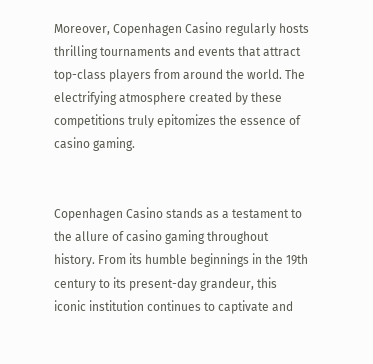Moreover, Copenhagen Casino regularly hosts thrilling tournaments and events that attract top-class players from around the world. The electrifying atmosphere created by these competitions truly epitomizes the essence of casino gaming.


Copenhagen Casino stands as a testament to the allure of casino gaming throughout history. From its humble beginnings in the 19th century to its present-day grandeur, this iconic institution continues to captivate and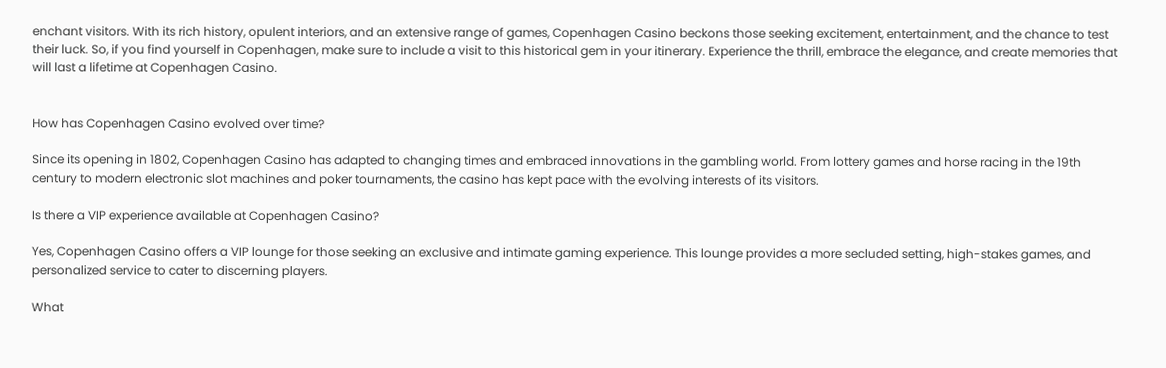enchant visitors. With its rich history, opulent interiors, and an extensive range of games, Copenhagen Casino beckons those seeking excitement, entertainment, and the chance to test their luck. So, if you find yourself in Copenhagen, make sure to include a visit to this historical gem in your itinerary. Experience the thrill, embrace the elegance, and create memories that will last a lifetime at Copenhagen Casino.


How has Copenhagen Casino evolved over time?

Since its opening in 1802, Copenhagen Casino has adapted to changing times and embraced innovations in the gambling world. From lottery games and horse racing in the 19th century to modern electronic slot machines and poker tournaments, the casino has kept pace with the evolving interests of its visitors.

Is there a VIP experience available at Copenhagen Casino?

Yes, Copenhagen Casino offers a VIP lounge for those seeking an exclusive and intimate gaming experience. This lounge provides a more secluded setting, high-stakes games, and personalized service to cater to discerning players.

What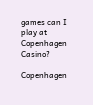games can I play at Copenhagen Casino?

Copenhagen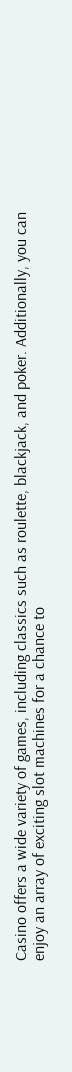Casino offers a wide variety of games, including classics such as roulette, blackjack, and poker. Additionally, you can enjoy an array of exciting slot machines for a chance to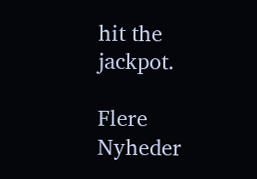hit the jackpot.

Flere Nyheder